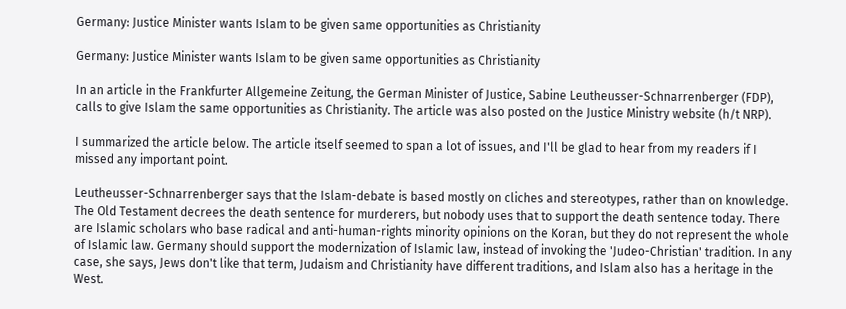Germany: Justice Minister wants Islam to be given same opportunities as Christianity

Germany: Justice Minister wants Islam to be given same opportunities as Christianity

In an article in the Frankfurter Allgemeine Zeitung, the German Minister of Justice, Sabine Leutheusser-Schnarrenberger (FDP), calls to give Islam the same opportunities as Christianity. The article was also posted on the Justice Ministry website (h/t NRP).

I summarized the article below. The article itself seemed to span a lot of issues, and I'll be glad to hear from my readers if I missed any important point.

Leutheusser-Schnarrenberger says that the Islam-debate is based mostly on cliches and stereotypes, rather than on knowledge. The Old Testament decrees the death sentence for murderers, but nobody uses that to support the death sentence today. There are Islamic scholars who base radical and anti-human-rights minority opinions on the Koran, but they do not represent the whole of Islamic law. Germany should support the modernization of Islamic law, instead of invoking the 'Judeo-Christian' tradition. In any case, she says, Jews don't like that term, Judaism and Christianity have different traditions, and Islam also has a heritage in the West.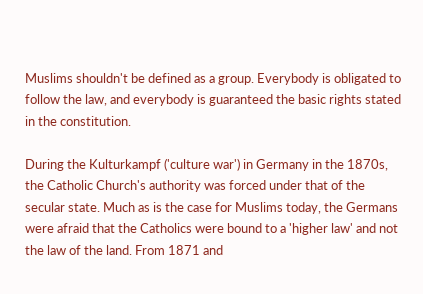Muslims shouldn't be defined as a group. Everybody is obligated to follow the law, and everybody is guaranteed the basic rights stated in the constitution.

During the Kulturkampf ('culture war') in Germany in the 1870s, the Catholic Church's authority was forced under that of the secular state. Much as is the case for Muslims today, the Germans were afraid that the Catholics were bound to a 'higher law' and not the law of the land. From 1871 and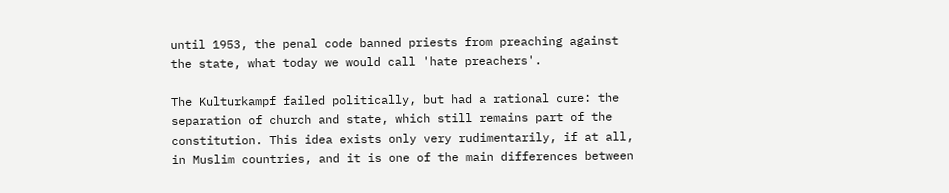until 1953, the penal code banned priests from preaching against the state, what today we would call 'hate preachers'.

The Kulturkampf failed politically, but had a rational cure: the separation of church and state, which still remains part of the constitution. This idea exists only very rudimentarily, if at all, in Muslim countries, and it is one of the main differences between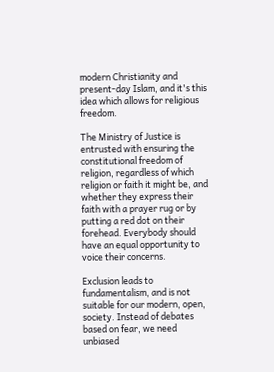modern Christianity and present-day Islam, and it's this idea which allows for religious freedom.

The Ministry of Justice is entrusted with ensuring the constitutional freedom of religion, regardless of which religion or faith it might be, and whether they express their faith with a prayer rug or by putting a red dot on their forehead. Everybody should have an equal opportunity to voice their concerns.

Exclusion leads to fundamentalism, and is not suitable for our modern, open, society. Instead of debates based on fear, we need unbiased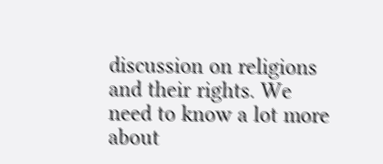discussion on religions and their rights. We need to know a lot more about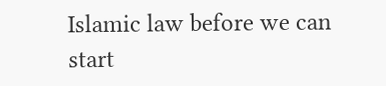Islamic law before we can start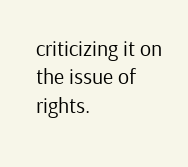criticizing it on the issue of rights.